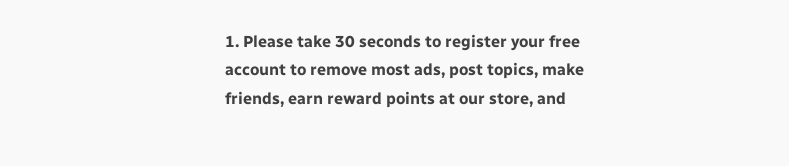1. Please take 30 seconds to register your free account to remove most ads, post topics, make friends, earn reward points at our store, and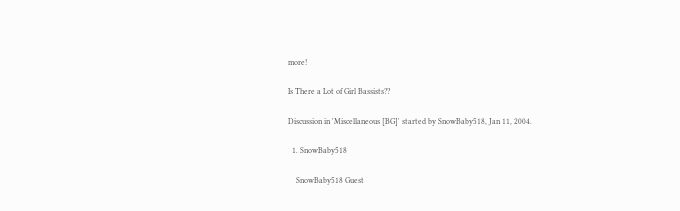more!

Is There a Lot of Girl Bassists??

Discussion in 'Miscellaneous [BG]' started by SnowBaby518, Jan 11, 2004.

  1. SnowBaby518

    SnowBaby518 Guest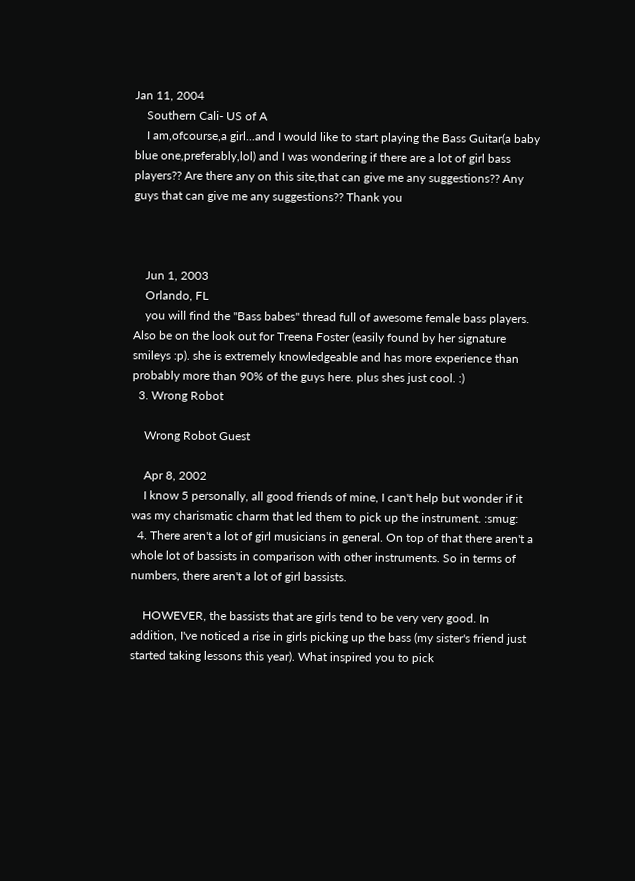Jan 11, 2004
    Southern Cali- US of A
    I am,ofcourse,a girl...and I would like to start playing the Bass Guitar(a baby blue one,preferably,lol) and I was wondering if there are a lot of girl bass players?? Are there any on this site,that can give me any suggestions?? Any guys that can give me any suggestions?? Thank you



    Jun 1, 2003
    Orlando, FL
    you will find the "Bass babes" thread full of awesome female bass players. Also be on the look out for Treena Foster (easily found by her signature smileys :p). she is extremely knowledgeable and has more experience than probably more than 90% of the guys here. plus shes just cool. :)
  3. Wrong Robot

    Wrong Robot Guest

    Apr 8, 2002
    I know 5 personally, all good friends of mine, I can't help but wonder if it was my charismatic charm that led them to pick up the instrument. :smug:
  4. There aren't a lot of girl musicians in general. On top of that there aren't a whole lot of bassists in comparison with other instruments. So in terms of numbers, there aren't a lot of girl bassists.

    HOWEVER, the bassists that are girls tend to be very very good. In addition, I've noticed a rise in girls picking up the bass (my sister's friend just started taking lessons this year). What inspired you to pick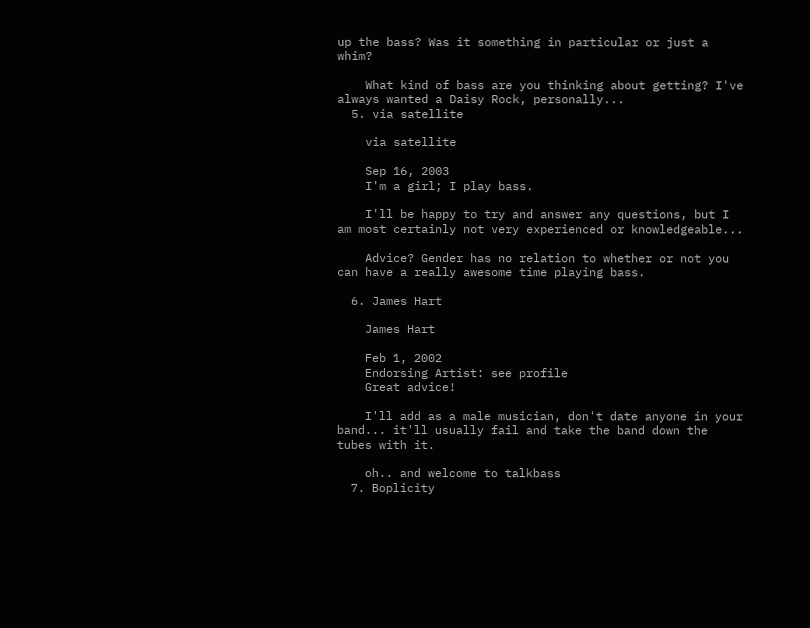up the bass? Was it something in particular or just a whim?

    What kind of bass are you thinking about getting? I've always wanted a Daisy Rock, personally...
  5. via satellite

    via satellite

    Sep 16, 2003
    I'm a girl; I play bass.

    I'll be happy to try and answer any questions, but I am most certainly not very experienced or knowledgeable...

    Advice? Gender has no relation to whether or not you can have a really awesome time playing bass.

  6. James Hart

    James Hart

    Feb 1, 2002
    Endorsing Artist: see profile
    Great advice!

    I'll add as a male musician, don't date anyone in your band... it'll usually fail and take the band down the tubes with it.

    oh.. and welcome to talkbass
  7. Boplicity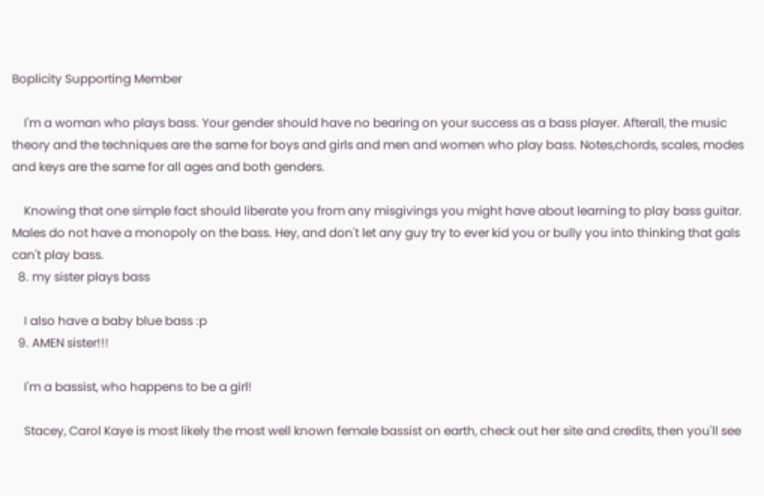Boplicity Supporting Member

    I'm a woman who plays bass. Your gender should have no bearing on your success as a bass player. Afterall, the music theory and the techniques are the same for boys and girls and men and women who play bass. Notes,chords, scales, modes and keys are the same for all ages and both genders.

    Knowing that one simple fact should liberate you from any misgivings you might have about learning to play bass guitar. Males do not have a monopoly on the bass. Hey, and don't let any guy try to ever kid you or bully you into thinking that gals can't play bass.
  8. my sister plays bass

    I also have a baby blue bass :p
  9. AMEN sister!!!

    I'm a bassist, who happens to be a girl!

    Stacey, Carol Kaye is most likely the most well known female bassist on earth, check out her site and credits, then you'll see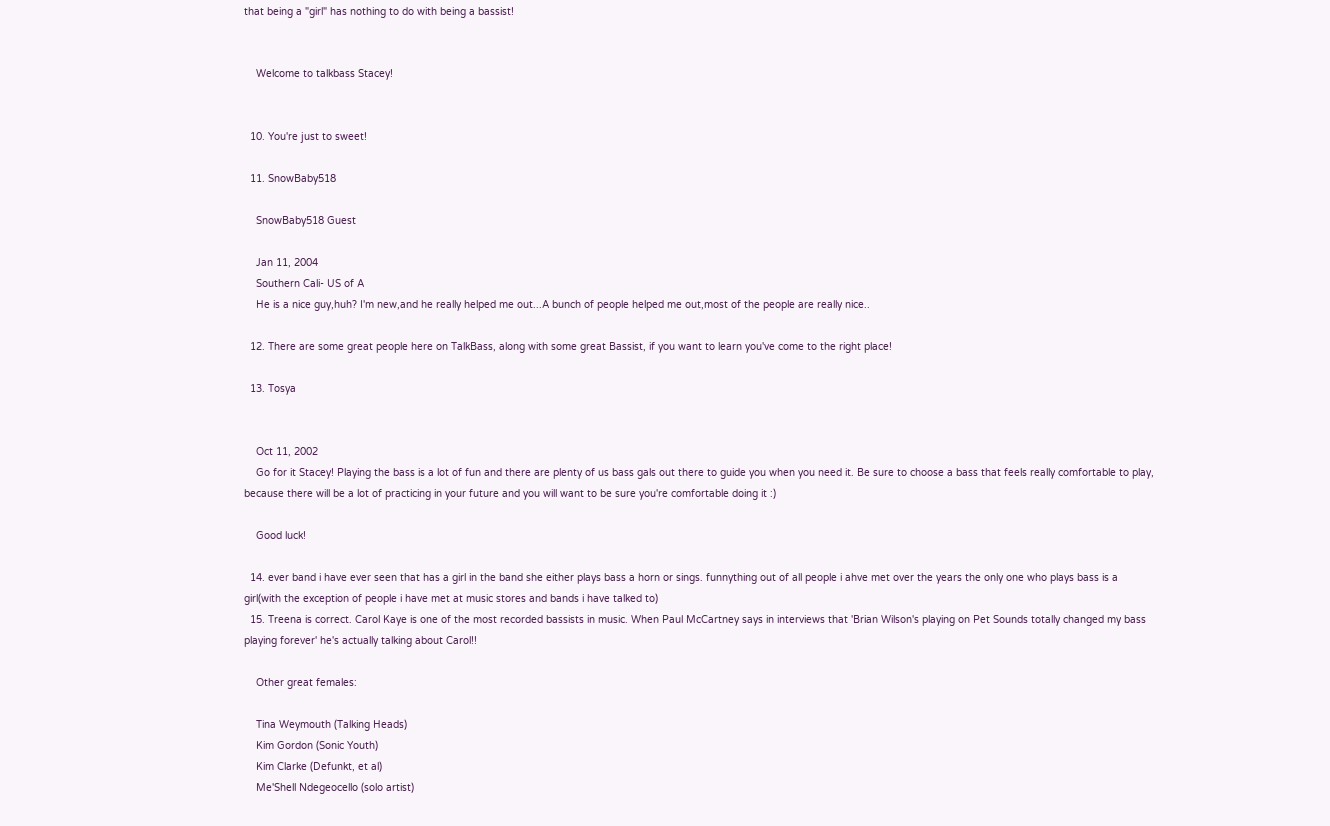that being a "girl" has nothing to do with being a bassist!


    Welcome to talkbass Stacey!


  10. You're just to sweet!

  11. SnowBaby518

    SnowBaby518 Guest

    Jan 11, 2004
    Southern Cali- US of A
    He is a nice guy,huh? I'm new,and he really helped me out...A bunch of people helped me out,most of the people are really nice..

  12. There are some great people here on TalkBass, along with some great Bassist, if you want to learn you've come to the right place!

  13. Tosya


    Oct 11, 2002
    Go for it Stacey! Playing the bass is a lot of fun and there are plenty of us bass gals out there to guide you when you need it. Be sure to choose a bass that feels really comfortable to play, because there will be a lot of practicing in your future and you will want to be sure you're comfortable doing it :)

    Good luck!

  14. ever band i have ever seen that has a girl in the band she either plays bass a horn or sings. funnything out of all people i ahve met over the years the only one who plays bass is a girl(with the exception of people i have met at music stores and bands i have talked to)
  15. Treena is correct. Carol Kaye is one of the most recorded bassists in music. When Paul McCartney says in interviews that 'Brian Wilson's playing on Pet Sounds totally changed my bass playing forever' he's actually talking about Carol!!

    Other great females:

    Tina Weymouth (Talking Heads)
    Kim Gordon (Sonic Youth)
    Kim Clarke (Defunkt, et al)
    Me'Shell Ndegeocello (solo artist)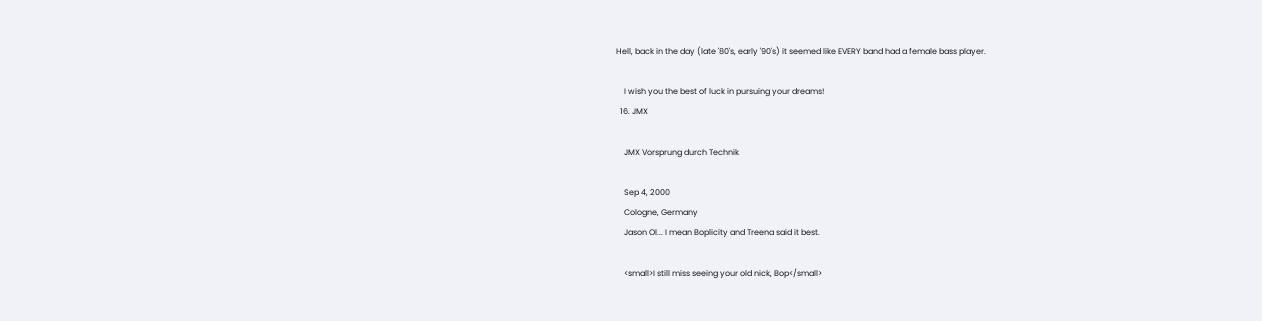Hell, back in the day (late '80's, early '90's) it seemed like EVERY band had a female bass player.

    I wish you the best of luck in pursuing your dreams!
  16. JMX

    JMX Vorsprung durch Technik

    Sep 4, 2000
    Cologne, Germany
    Jason Ol... I mean Boplicity and Treena said it best.

    <small>I still miss seeing your old nick, Bop</small>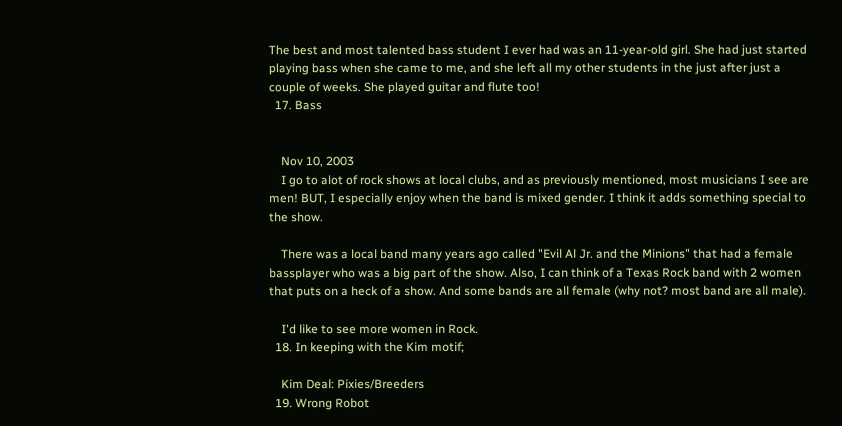The best and most talented bass student I ever had was an 11-year-old girl. She had just started playing bass when she came to me, and she left all my other students in the just after just a couple of weeks. She played guitar and flute too!
  17. Bass


    Nov 10, 2003
    I go to alot of rock shows at local clubs, and as previously mentioned, most musicians I see are men! BUT, I especially enjoy when the band is mixed gender. I think it adds something special to the show.

    There was a local band many years ago called "Evil Al Jr. and the Minions" that had a female bassplayer who was a big part of the show. Also, I can think of a Texas Rock band with 2 women that puts on a heck of a show. And some bands are all female (why not? most band are all male).

    I'd like to see more women in Rock.
  18. In keeping with the Kim motif;

    Kim Deal: Pixies/Breeders
  19. Wrong Robot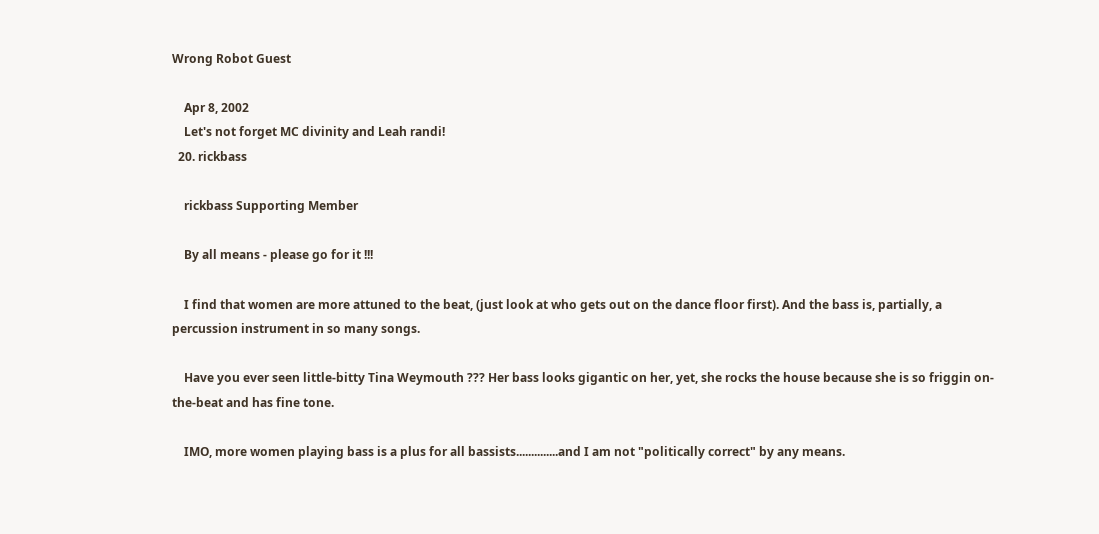Wrong Robot Guest

    Apr 8, 2002
    Let's not forget MC divinity and Leah randi!
  20. rickbass

    rickbass Supporting Member

    By all means - please go for it !!!

    I find that women are more attuned to the beat, (just look at who gets out on the dance floor first). And the bass is, partially, a percussion instrument in so many songs.

    Have you ever seen little-bitty Tina Weymouth ??? Her bass looks gigantic on her, yet, she rocks the house because she is so friggin on-the-beat and has fine tone.

    IMO, more women playing bass is a plus for all bassists..............and I am not "politically correct" by any means.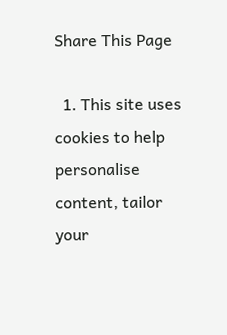Share This Page

  1. This site uses cookies to help personalise content, tailor your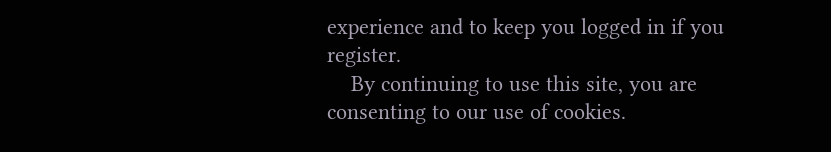experience and to keep you logged in if you register.
    By continuing to use this site, you are consenting to our use of cookies.